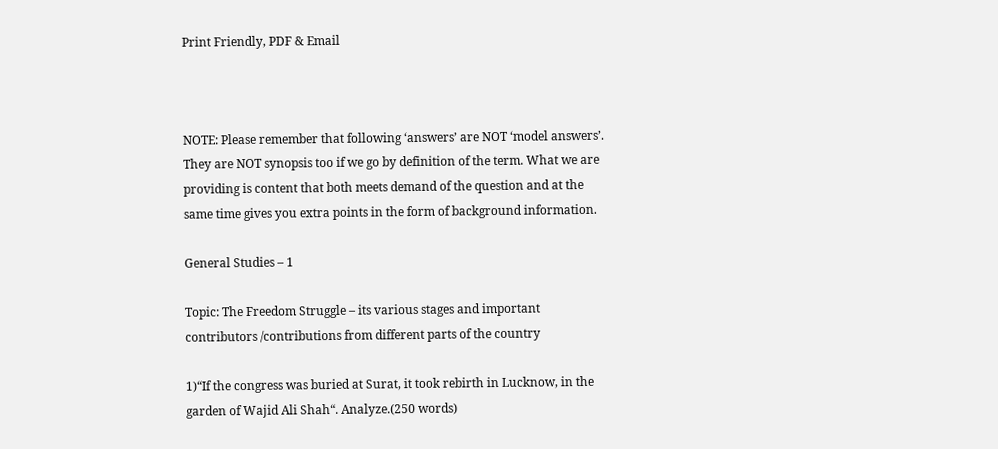Print Friendly, PDF & Email



NOTE: Please remember that following ‘answers’ are NOT ‘model answers’. They are NOT synopsis too if we go by definition of the term. What we are providing is content that both meets demand of the question and at the same time gives you extra points in the form of background information.

General Studies – 1

Topic: The Freedom Struggle – its various stages and important contributors /contributions from different parts of the country

1)“If the congress was buried at Surat, it took rebirth in Lucknow, in the garden of Wajid Ali Shah“. Analyze.(250 words)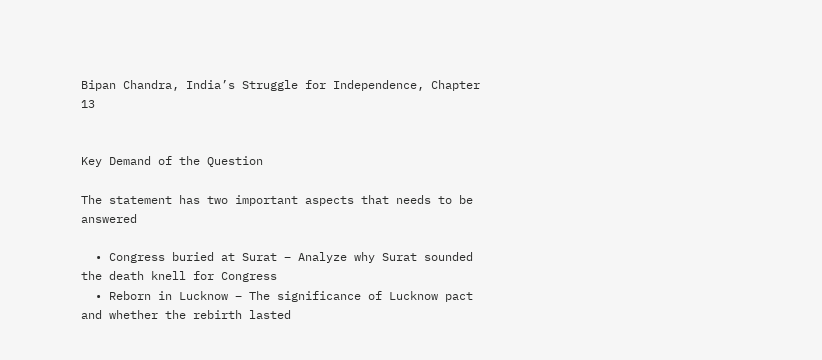Bipan Chandra, India’s Struggle for Independence, Chapter 13


Key Demand of the Question

The statement has two important aspects that needs to be answered

  • Congress buried at Surat – Analyze why Surat sounded the death knell for Congress
  • Reborn in Lucknow – The significance of Lucknow pact and whether the rebirth lasted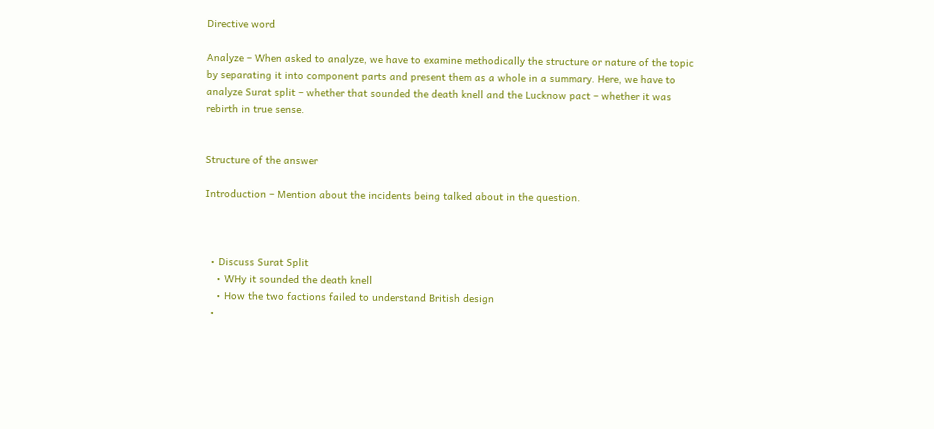Directive word

Analyze – When asked to analyze, we have to examine methodically the structure or nature of the topic by separating it into component parts and present them as a whole in a summary. Here, we have to analyze Surat split – whether that sounded the death knell and the Lucknow pact – whether it was rebirth in true sense.


Structure of the answer

Introduction – Mention about the incidents being talked about in the question.



  • Discuss Surat Split
    • WHy it sounded the death knell
    • How the two factions failed to understand British design
  •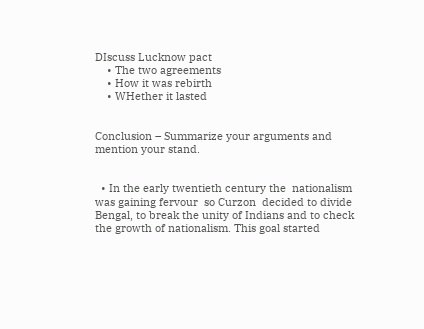DIscuss Lucknow pact
    • The two agreements
    • How it was rebirth
    • WHether it lasted


Conclusion – Summarize your arguments and mention your stand.


  • In the early twentieth century the  nationalism was gaining fervour  so Curzon  decided to divide Bengal, to break the unity of Indians and to check the growth of nationalism. This goal started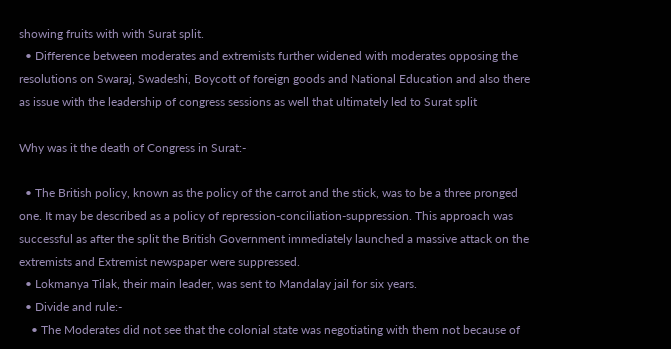showing fruits with with Surat split.
  • Difference between moderates and extremists further widened with moderates opposing the resolutions on Swaraj, Swadeshi, Boycott of foreign goods and National Education and also there as issue with the leadership of congress sessions as well that ultimately led to Surat split

Why was it the death of Congress in Surat:-

  • The British policy, known as the policy of the carrot and the stick, was to be a three pronged one. It may be described as a policy of repression-conciliation-suppression. This approach was successful as after the split the British Government immediately launched a massive attack on the extremists and Extremist newspaper were suppressed.
  • Lokmanya Tilak, their main leader, was sent to Mandalay jail for six years.
  • Divide and rule:-
    • The Moderates did not see that the colonial state was negotiating with them not because of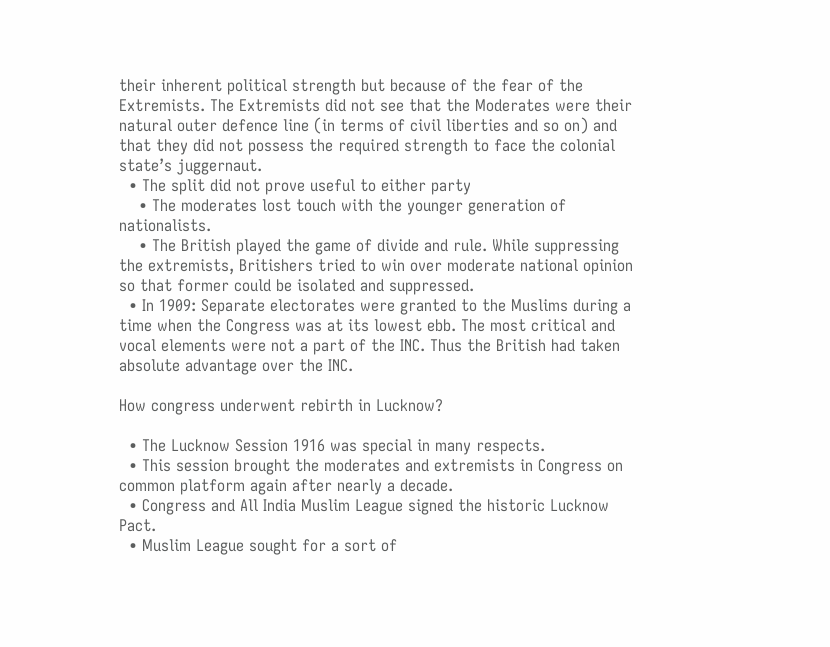their inherent political strength but because of the fear of the Extremists. The Extremists did not see that the Moderates were their natural outer defence line (in terms of civil liberties and so on) and that they did not possess the required strength to face the colonial state’s juggernaut.
  • The split did not prove useful to either party
    • The moderates lost touch with the younger generation of nationalists.
    • The British played the game of divide and rule. While suppressing the extremists, Britishers tried to win over moderate national opinion so that former could be isolated and suppressed.
  • In 1909: Separate electorates were granted to the Muslims during a time when the Congress was at its lowest ebb. The most critical and vocal elements were not a part of the INC. Thus the British had taken absolute advantage over the INC.

How congress underwent rebirth in Lucknow?

  • The Lucknow Session 1916 was special in many respects.
  • This session brought the moderates and extremists in Congress on common platform again after nearly a decade.
  • Congress and All India Muslim League signed the historic Lucknow Pact.
  • Muslim League sought for a sort of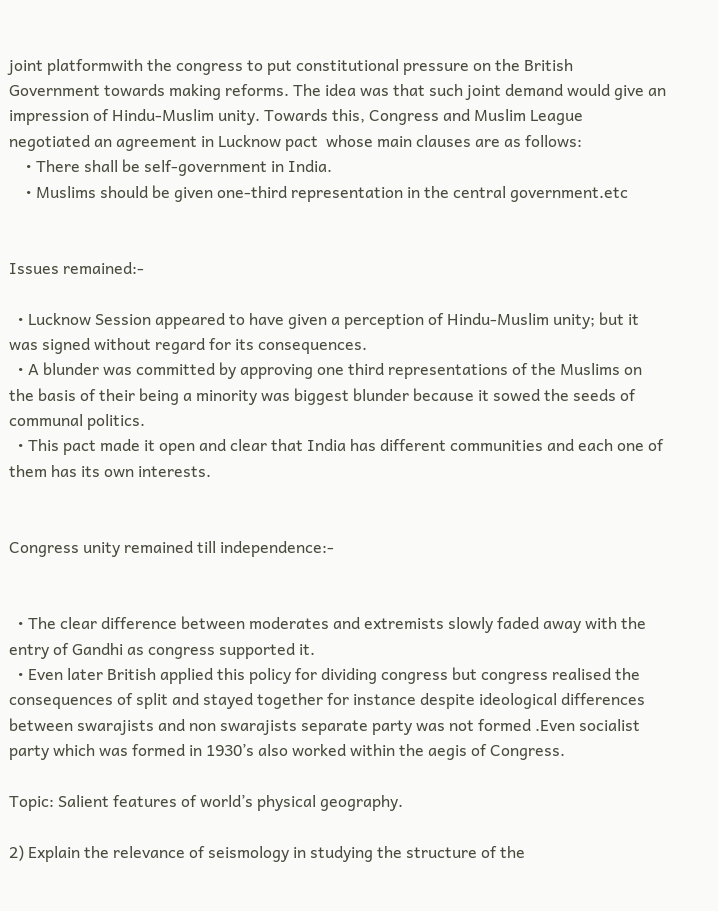joint platformwith the congress to put constitutional pressure on the British Government towards making reforms. The idea was that such joint demand would give an impression of Hindu-Muslim unity. Towards this, Congress and Muslim League negotiated an agreement in Lucknow pact  whose main clauses are as follows:
    • There shall be self-government in India.
    • Muslims should be given one-third representation in the central government.etc


Issues remained:-

  • Lucknow Session appeared to have given a perception of Hindu-Muslim unity; but it was signed without regard for its consequences.
  • A blunder was committed by approving one third representations of the Muslims on the basis of their being a minority was biggest blunder because it sowed the seeds of communal politics.
  • This pact made it open and clear that India has different communities and each one of them has its own interests.


Congress unity remained till independence:-


  • The clear difference between moderates and extremists slowly faded away with the entry of Gandhi as congress supported it.
  • Even later British applied this policy for dividing congress but congress realised the consequences of split and stayed together for instance despite ideological differences between swarajists and non swarajists separate party was not formed .Even socialist party which was formed in 1930’s also worked within the aegis of Congress.

Topic: Salient features of world’s physical geography.

2) Explain the relevance of seismology in studying the structure of the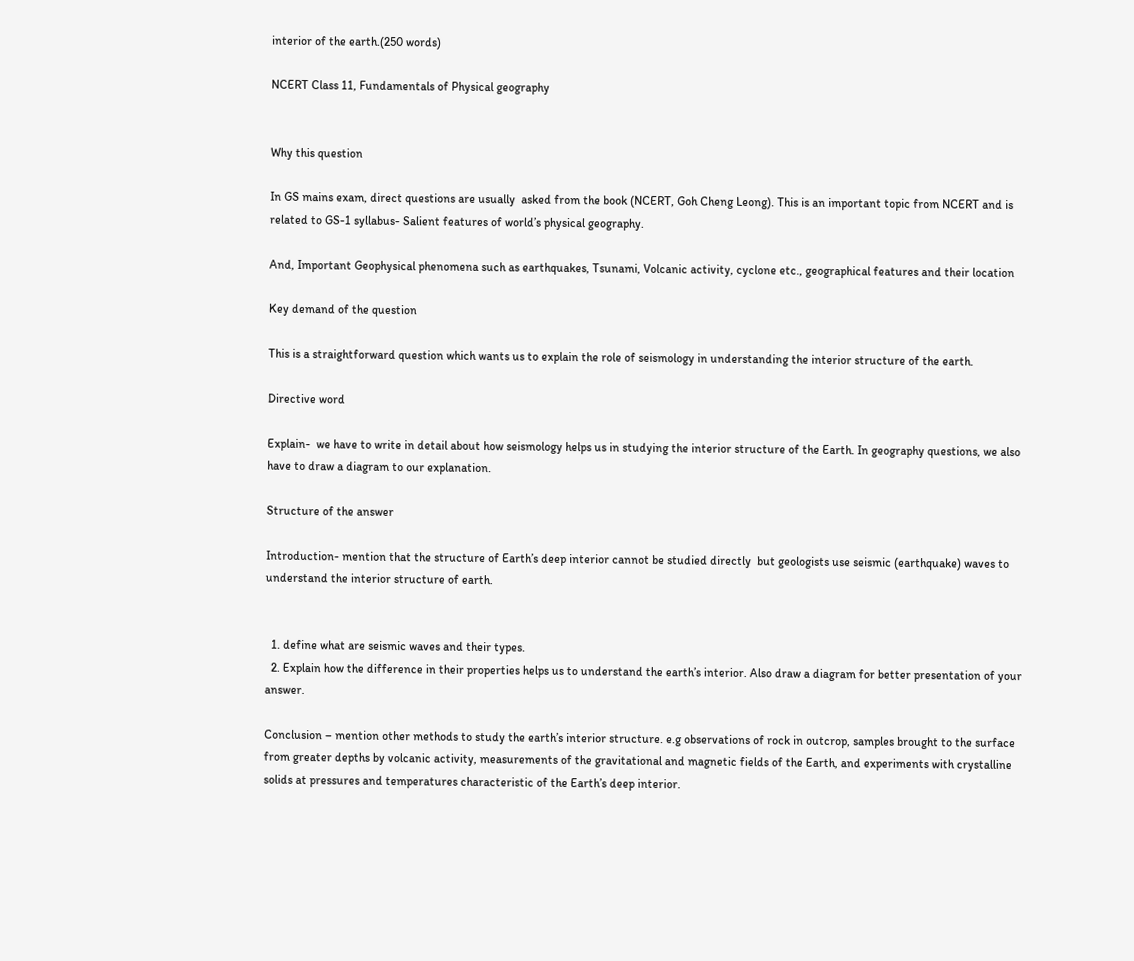interior of the earth.(250 words)

NCERT Class 11, Fundamentals of Physical geography


Why this question

In GS mains exam, direct questions are usually  asked from the book (NCERT, Goh Cheng Leong). This is an important topic from NCERT and is related to GS-1 syllabus- Salient features of world’s physical geography.

And, Important Geophysical phenomena such as earthquakes, Tsunami, Volcanic activity, cyclone etc., geographical features and their location

Key demand of the question

This is a straightforward question which wants us to explain the role of seismology in understanding the interior structure of the earth.

Directive word

Explain-  we have to write in detail about how seismology helps us in studying the interior structure of the Earth. In geography questions, we also have to draw a diagram to our explanation.

Structure of the answer

Introduction- mention that the structure of Earth’s deep interior cannot be studied directly  but geologists use seismic (earthquake) waves to understand the interior structure of earth.


  1. define what are seismic waves and their types.
  2. Explain how the difference in their properties helps us to understand the earth’s interior. Also draw a diagram for better presentation of your answer.

Conclusion – mention other methods to study the earth’s interior structure. e.g observations of rock in outcrop, samples brought to the surface from greater depths by volcanic activity, measurements of the gravitational and magnetic fields of the Earth, and experiments with crystalline solids at pressures and temperatures characteristic of the Earth’s deep interior.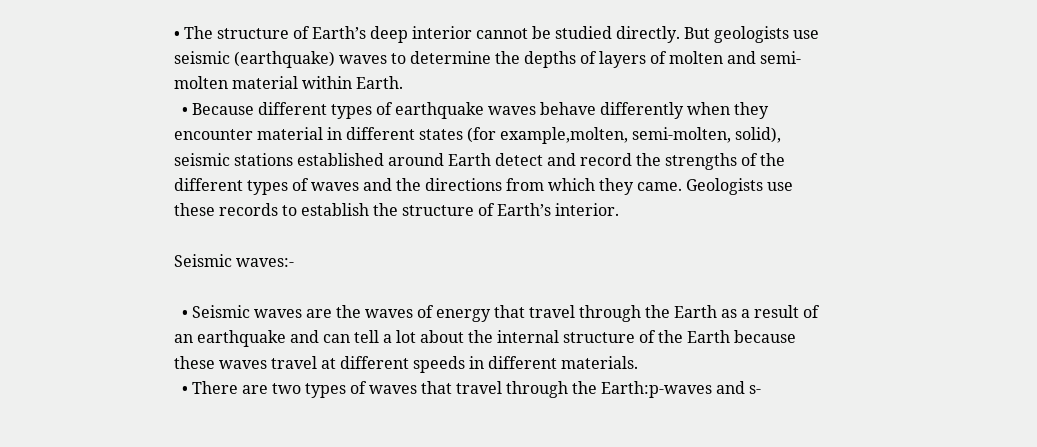• The structure of Earth’s deep interior cannot be studied directly. But geologists use seismic (earthquake) waves to determine the depths of layers of molten and semi-molten material within Earth.
  • Because different types of earthquake waves behave differently when they encounter material in different states (for example,molten, semi-molten, solid), seismic stations established around Earth detect and record the strengths of the different types of waves and the directions from which they came. Geologists use these records to establish the structure of Earth’s interior.

Seismic waves:-

  • Seismic waves are the waves of energy that travel through the Earth as a result of an earthquake and can tell a lot about the internal structure of the Earth because these waves travel at different speeds in different materials.
  • There are two types of waves that travel through the Earth:p-waves and s-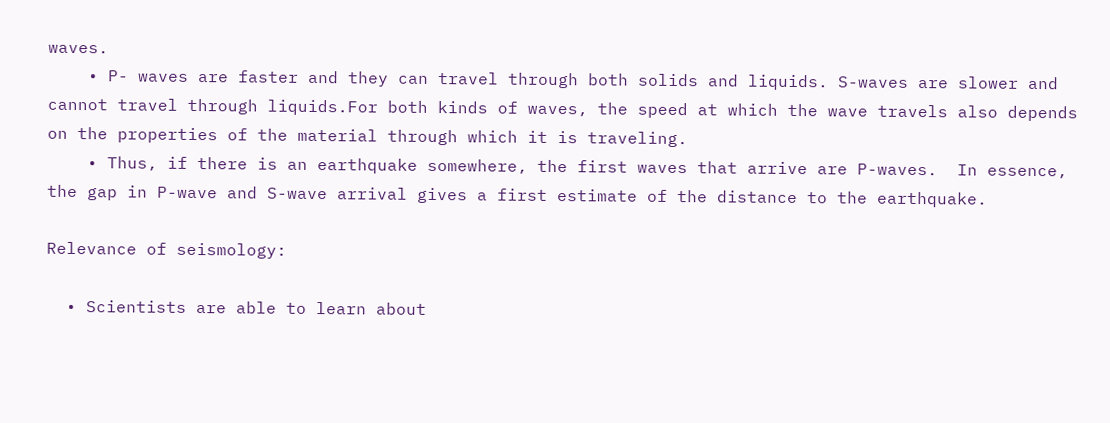waves.
    • P- waves are faster and they can travel through both solids and liquids. S-waves are slower and cannot travel through liquids.For both kinds of waves, the speed at which the wave travels also depends on the properties of the material through which it is traveling.
    • Thus, if there is an earthquake somewhere, the first waves that arrive are P-waves.  In essence, the gap in P-wave and S-wave arrival gives a first estimate of the distance to the earthquake.

Relevance of seismology:

  • Scientists are able to learn about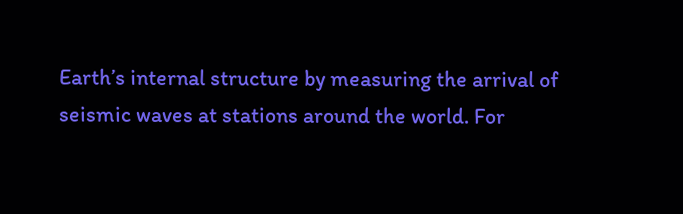Earth’s internal structure by measuring the arrival of seismic waves at stations around the world. For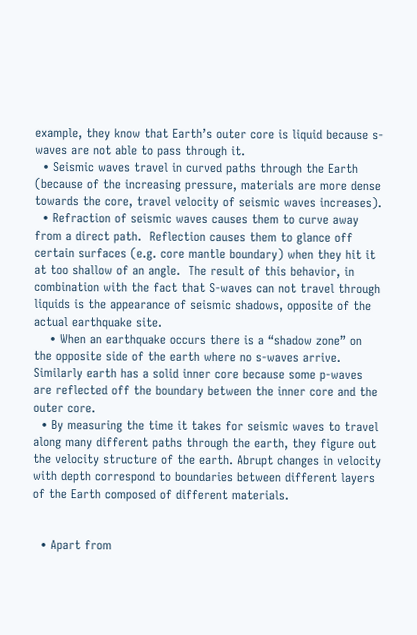example, they know that Earth’s outer core is liquid because s-waves are not able to pass through it.
  • Seismic waves travel in curved paths through the Earth (because of the increasing pressure, materials are more dense towards the core, travel velocity of seismic waves increases).
  • Refraction of seismic waves causes them to curve away from a direct path.  Reflection causes them to glance off certain surfaces (e.g. core mantle boundary) when they hit it at too shallow of an angle.  The result of this behavior, in combination with the fact that S-waves can not travel through liquids is the appearance of seismic shadows, opposite of the actual earthquake site.
    • When an earthquake occurs there is a “shadow zone” on the opposite side of the earth where no s-waves arrive. Similarly earth has a solid inner core because some p-waves are reflected off the boundary between the inner core and the outer core.
  • By measuring the time it takes for seismic waves to travel along many different paths through the earth, they figure out the velocity structure of the earth. Abrupt changes in velocity with depth correspond to boundaries between different layers of the Earth composed of different materials.


  • Apart from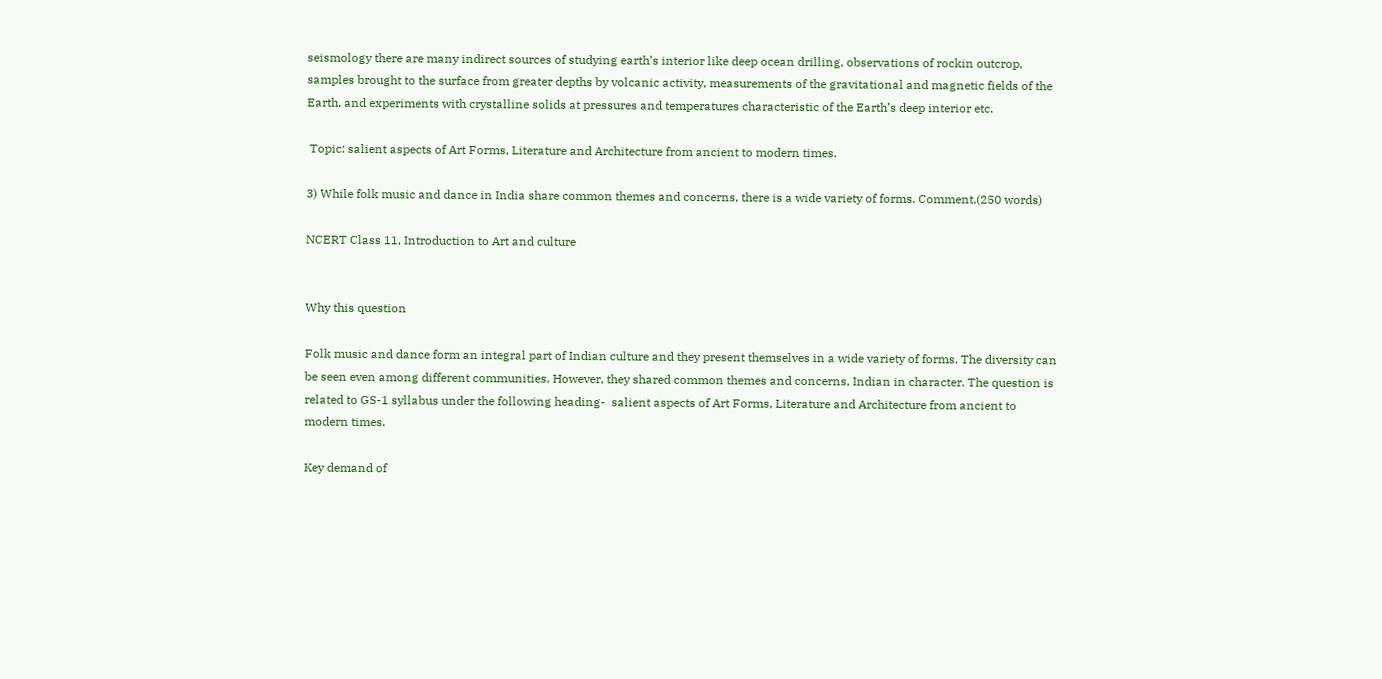seismology there are many indirect sources of studying earth’s interior like deep ocean drilling, observations of rockin outcrop, samples brought to the surface from greater depths by volcanic activity, measurements of the gravitational and magnetic fields of the Earth, and experiments with crystalline solids at pressures and temperatures characteristic of the Earth’s deep interior etc.

 Topic: salient aspects of Art Forms, Literature and Architecture from ancient to modern times.

3) While folk music and dance in India share common themes and concerns, there is a wide variety of forms. Comment.(250 words)

NCERT Class 11, Introduction to Art and culture


Why this question

Folk music and dance form an integral part of Indian culture and they present themselves in a wide variety of forms. The diversity can be seen even among different communities. However, they shared common themes and concerns, Indian in character. The question is related to GS-1 syllabus under the following heading-  salient aspects of Art Forms, Literature and Architecture from ancient to modern times.

Key demand of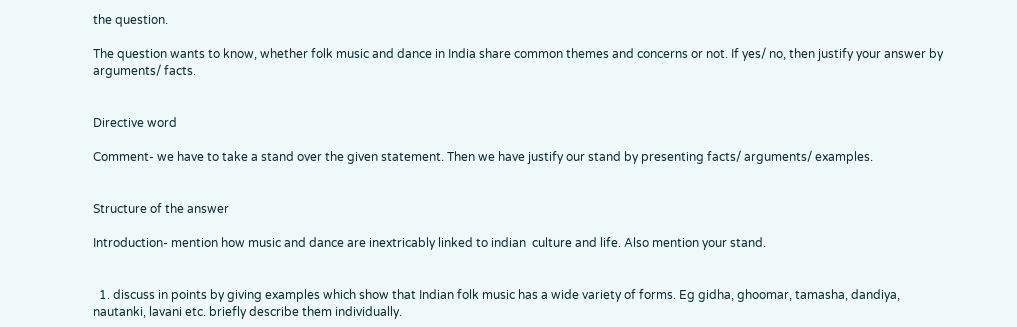the question.

The question wants to know, whether folk music and dance in India share common themes and concerns or not. If yes/ no, then justify your answer by arguments/ facts.


Directive word

Comment- we have to take a stand over the given statement. Then we have justify our stand by presenting facts/ arguments/ examples.


Structure of the answer

Introduction- mention how music and dance are inextricably linked to indian  culture and life. Also mention your stand.


  1. discuss in points by giving examples which show that Indian folk music has a wide variety of forms. Eg gidha, ghoomar, tamasha, dandiya, nautanki, lavani etc. briefly describe them individually.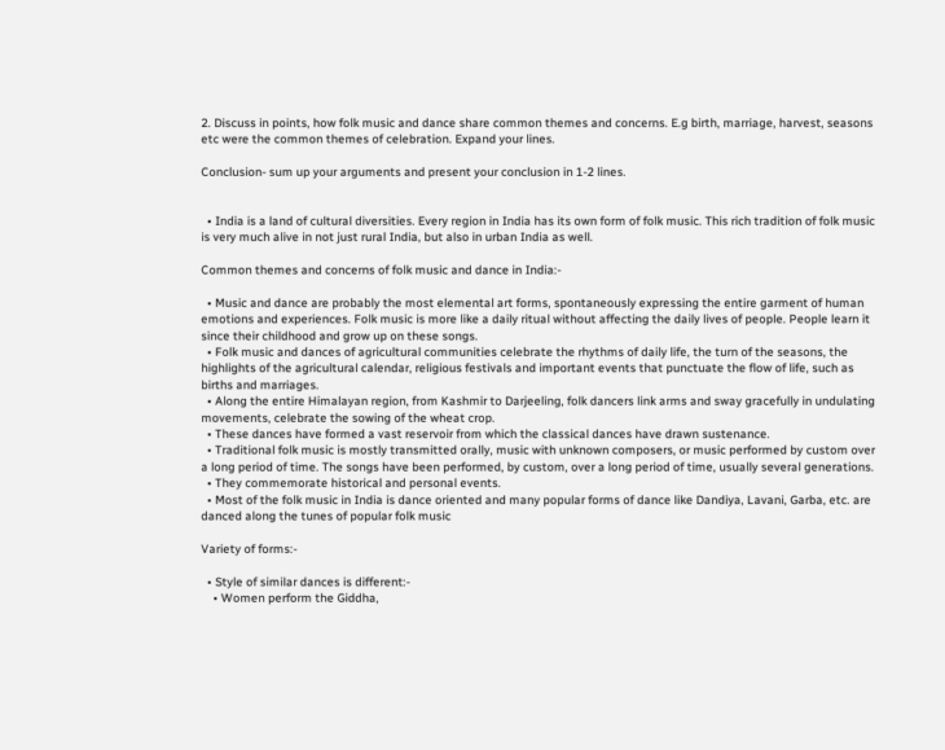2. Discuss in points, how folk music and dance share common themes and concerns. E.g birth, marriage, harvest, seasons etc were the common themes of celebration. Expand your lines.

Conclusion- sum up your arguments and present your conclusion in 1-2 lines.


  • India is a land of cultural diversities. Every region in India has its own form of folk music. This rich tradition of folk music is very much alive in not just rural India, but also in urban India as well.

Common themes and concerns of folk music and dance in India:-

  • Music and dance are probably the most elemental art forms, spontaneously expressing the entire garment of human emotions and experiences. Folk music is more like a daily ritual without affecting the daily lives of people. People learn it since their childhood and grow up on these songs.
  • Folk music and dances of agricultural communities celebrate the rhythms of daily life, the turn of the seasons, the highlights of the agricultural calendar, religious festivals and important events that punctuate the flow of life, such as births and marriages.
  • Along the entire Himalayan region, from Kashmir to Darjeeling, folk dancers link arms and sway gracefully in undulating movements, celebrate the sowing of the wheat crop.
  • These dances have formed a vast reservoir from which the classical dances have drawn sustenance.
  • Traditional folk music is mostly transmitted orally, music with unknown composers, or music performed by custom over a long period of time. The songs have been performed, by custom, over a long period of time, usually several generations.
  • They commemorate historical and personal events.
  • Most of the folk music in India is dance oriented and many popular forms of dance like Dandiya, Lavani, Garba, etc. are danced along the tunes of popular folk music

Variety of forms:-

  • Style of similar dances is different:-
    • Women perform the Giddha,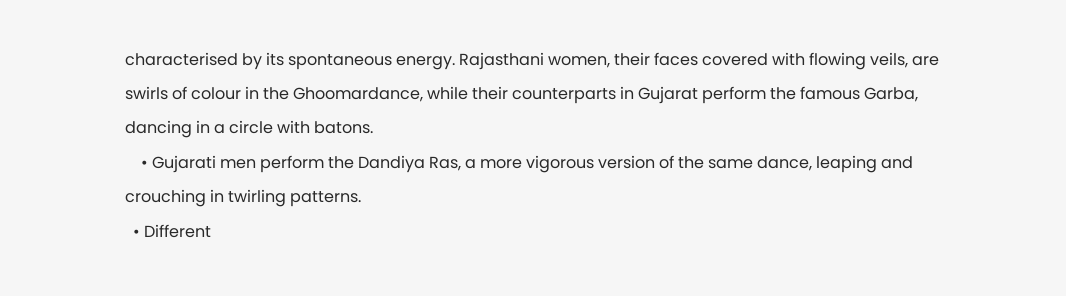characterised by its spontaneous energy. Rajasthani women, their faces covered with flowing veils, are swirls of colour in the Ghoomardance, while their counterparts in Gujarat perform the famous Garba, dancing in a circle with batons.
    • Gujarati men perform the Dandiya Ras, a more vigorous version of the same dance, leaping and crouching in twirling patterns.
  • Different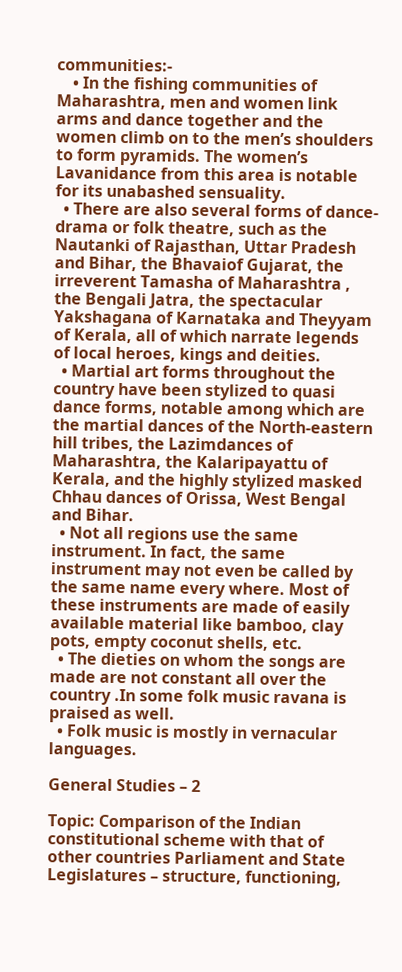communities:-
    • In the fishing communities of Maharashtra, men and women link arms and dance together and the women climb on to the men’s shoulders to form pyramids. The women’s Lavanidance from this area is notable for its unabashed sensuality.
  • There are also several forms of dance-drama or folk theatre, such as the Nautanki of Rajasthan, Uttar Pradesh and Bihar, the Bhavaiof Gujarat, the irreverent Tamasha of Maharashtra , the Bengali Jatra, the spectacular Yakshagana of Karnataka and Theyyam of Kerala, all of which narrate legends of local heroes, kings and deities.
  • Martial art forms throughout the country have been stylized to quasi dance forms, notable among which are the martial dances of the North-eastern hill tribes, the Lazimdances of Maharashtra, the Kalaripayattu of Kerala, and the highly stylized masked Chhau dances of Orissa, West Bengal and Bihar.
  • Not all regions use the same instrument. In fact, the same instrument may not even be called by the same name every where. Most of these instruments are made of easily available material like bamboo, clay pots, empty coconut shells, etc.
  • The dieties on whom the songs are made are not constant all over the country .In some folk music ravana is praised as well.
  • Folk music is mostly in vernacular languages.

General Studies – 2

Topic: Comparison of the Indian constitutional scheme with that of other countries Parliament and State Legislatures – structure, functioning,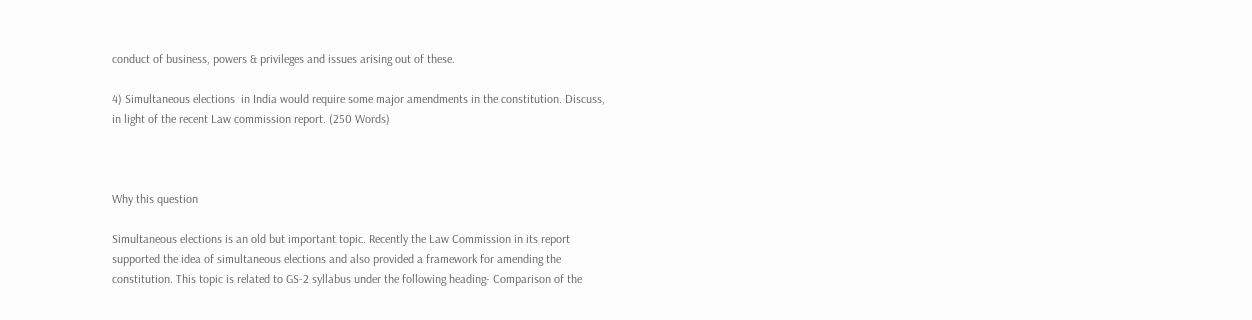conduct of business, powers & privileges and issues arising out of these.

4) Simultaneous elections  in India would require some major amendments in the constitution. Discuss, in light of the recent Law commission report. (250 Words)



Why this question

Simultaneous elections is an old but important topic. Recently the Law Commission in its report supported the idea of simultaneous elections and also provided a framework for amending the constitution. This topic is related to GS-2 syllabus under the following heading- Comparison of the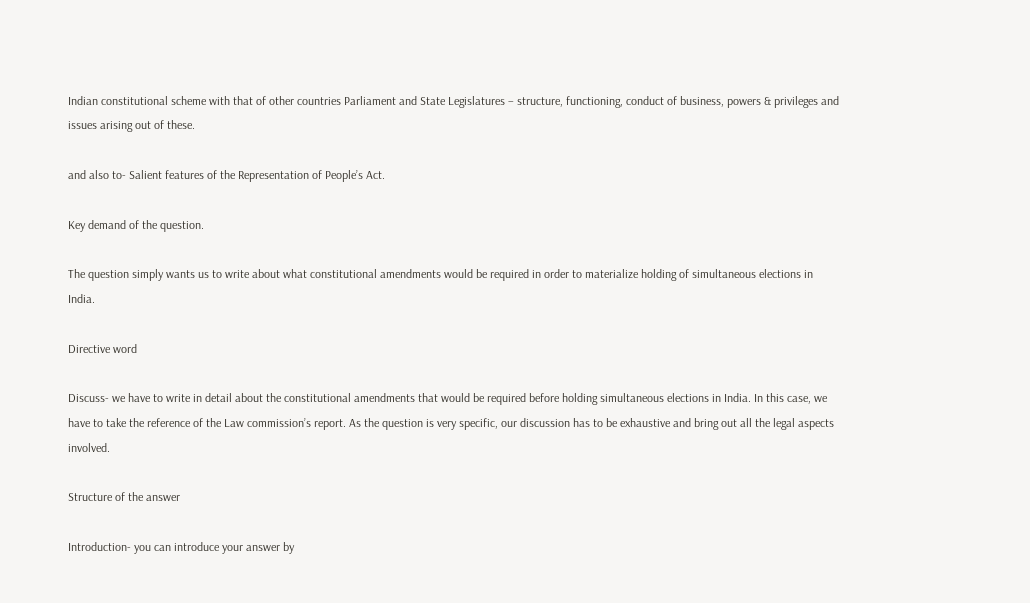Indian constitutional scheme with that of other countries Parliament and State Legislatures – structure, functioning, conduct of business, powers & privileges and issues arising out of these.

and also to- Salient features of the Representation of People’s Act.

Key demand of the question.

The question simply wants us to write about what constitutional amendments would be required in order to materialize holding of simultaneous elections in India.

Directive word

Discuss- we have to write in detail about the constitutional amendments that would be required before holding simultaneous elections in India. In this case, we have to take the reference of the Law commission’s report. As the question is very specific, our discussion has to be exhaustive and bring out all the legal aspects involved.

Structure of the answer

Introduction- you can introduce your answer by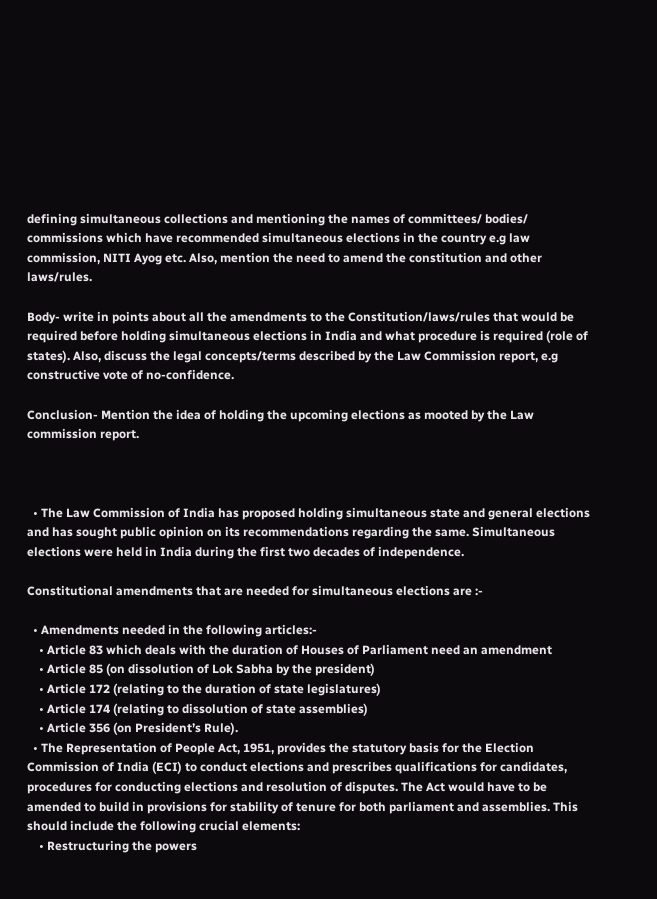defining simultaneous collections and mentioning the names of committees/ bodies/ commissions which have recommended simultaneous elections in the country e.g law commission, NITI Ayog etc. Also, mention the need to amend the constitution and other laws/rules.

Body- write in points about all the amendments to the Constitution/laws/rules that would be required before holding simultaneous elections in India and what procedure is required (role of states). Also, discuss the legal concepts/terms described by the Law Commission report, e.g constructive vote of no-confidence.

Conclusion- Mention the idea of holding the upcoming elections as mooted by the Law commission report.



  • The Law Commission of India has proposed holding simultaneous state and general elections and has sought public opinion on its recommendations regarding the same. Simultaneous elections were held in India during the first two decades of independence.

Constitutional amendments that are needed for simultaneous elections are :-

  • Amendments needed in the following articles:-
    • Article 83 which deals with the duration of Houses of Parliament need an amendment
    • Article 85 (on dissolution of Lok Sabha by the president)
    • Article 172 (relating to the duration of state legislatures)
    • Article 174 (relating to dissolution of state assemblies)
    • Article 356 (on President’s Rule).
  • The Representation of People Act, 1951, provides the statutory basis for the Election Commission of India (ECI) to conduct elections and prescribes qualifications for candidates, procedures for conducting elections and resolution of disputes. The Act would have to be amended to build in provisions for stability of tenure for both parliament and assemblies. This should include the following crucial elements:
    • Restructuring the powers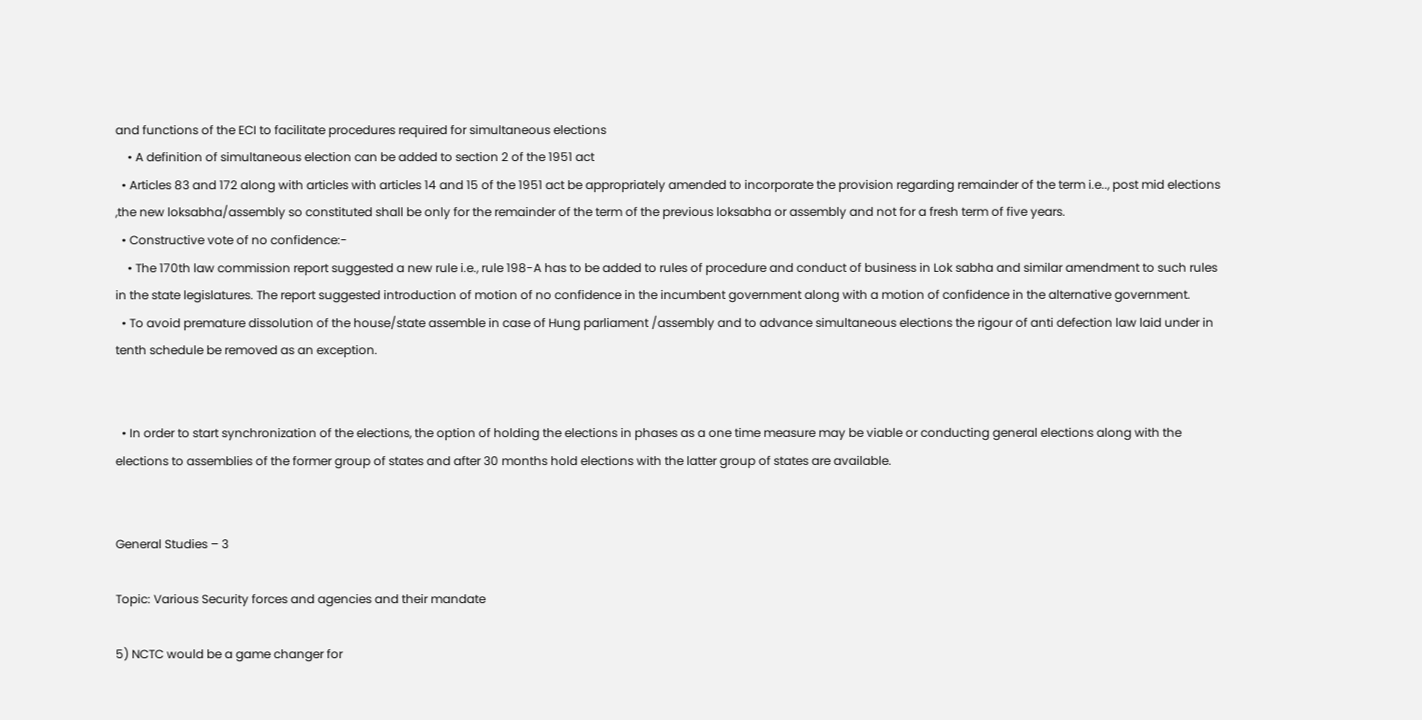and functions of the ECI to facilitate procedures required for simultaneous elections
    • A definition of simultaneous election can be added to section 2 of the 1951 act
  • Articles 83 and 172 along with articles with articles 14 and 15 of the 1951 act be appropriately amended to incorporate the provision regarding remainder of the term i.e.., post mid elections ,the new loksabha/assembly so constituted shall be only for the remainder of the term of the previous loksabha or assembly and not for a fresh term of five years.
  • Constructive vote of no confidence:-
    • The 170th law commission report suggested a new rule i.e., rule 198-A has to be added to rules of procedure and conduct of business in Lok sabha and similar amendment to such rules in the state legislatures. The report suggested introduction of motion of no confidence in the incumbent government along with a motion of confidence in the alternative government.
  • To avoid premature dissolution of the house/state assemble in case of Hung parliament /assembly and to advance simultaneous elections the rigour of anti defection law laid under in tenth schedule be removed as an exception.


  • In order to start synchronization of the elections, the option of holding the elections in phases as a one time measure may be viable or conducting general elections along with the elections to assemblies of the former group of states and after 30 months hold elections with the latter group of states are available.


General Studies – 3

Topic: Various Security forces and agencies and their mandate

5) NCTC would be a game changer for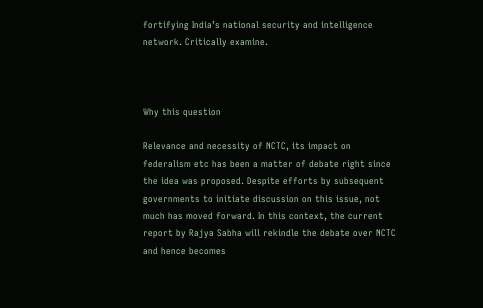fortifying India’s national security and intelligence network. Critically examine.



Why this question

Relevance and necessity of NCTC, its impact on federalism etc has been a matter of debate right since the idea was proposed. Despite efforts by subsequent governments to initiate discussion on this issue, not much has moved forward. In this context, the current report by Rajya Sabha will rekindle the debate over NCTC and hence becomes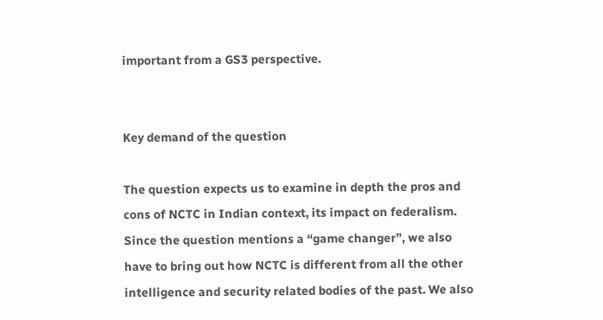important from a GS3 perspective.


Key demand of the question

The question expects us to examine in depth the pros and cons of NCTC in Indian context, its impact on federalism. Since the question mentions a “game changer”, we also have to bring out how NCTC is different from all the other intelligence and security related bodies of the past. We also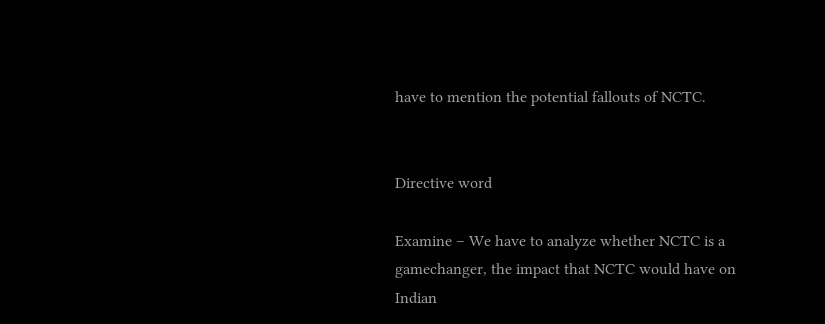have to mention the potential fallouts of NCTC.


Directive word

Examine – We have to analyze whether NCTC is a gamechanger, the impact that NCTC would have on Indian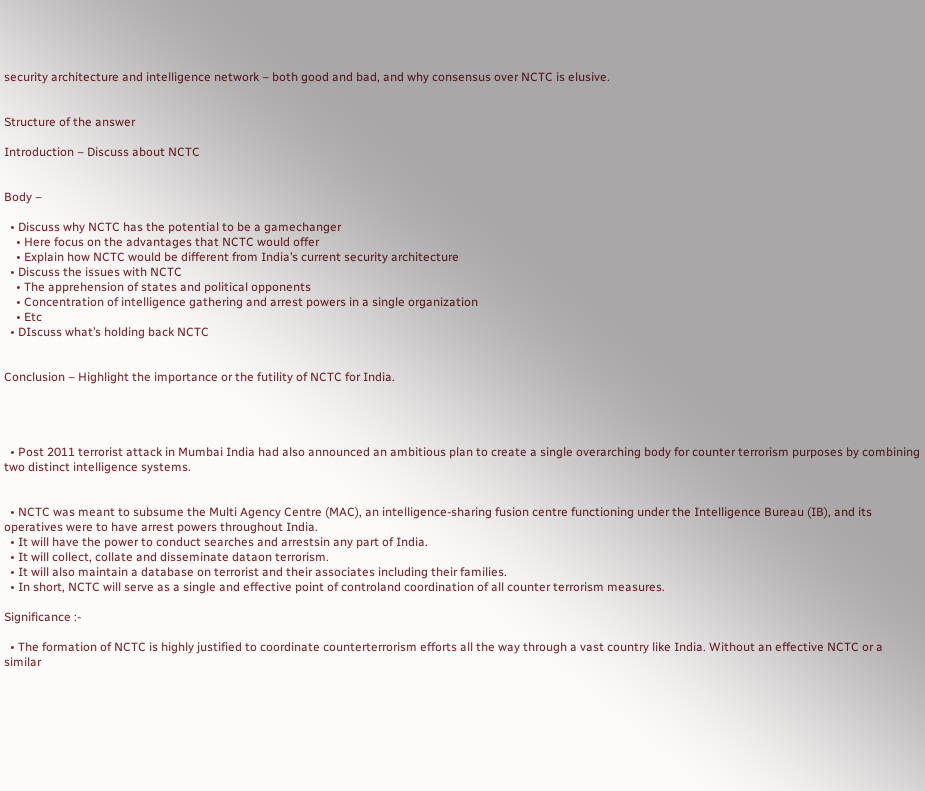security architecture and intelligence network – both good and bad, and why consensus over NCTC is elusive.


Structure of the answer

Introduction – Discuss about NCTC


Body –

  • Discuss why NCTC has the potential to be a gamechanger
    • Here focus on the advantages that NCTC would offer
    • Explain how NCTC would be different from India’s current security architecture
  • Discuss the issues with NCTC
    • The apprehension of states and political opponents
    • Concentration of intelligence gathering and arrest powers in a single organization
    • Etc
  • DIscuss what’s holding back NCTC


Conclusion – Highlight the importance or the futility of NCTC for India.




  • Post 2011 terrorist attack in Mumbai India had also announced an ambitious plan to create a single overarching body for counter terrorism purposes by combining two distinct intelligence systems.


  • NCTC was meant to subsume the Multi Agency Centre (MAC), an intelligence-sharing fusion centre functioning under the Intelligence Bureau (IB), and its operatives were to have arrest powers throughout India.
  • It will have the power to conduct searches and arrestsin any part of India.
  • It will collect, collate and disseminate dataon terrorism.
  • It will also maintain a database on terrorist and their associates including their families.
  • In short, NCTC will serve as a single and effective point of controland coordination of all counter terrorism measures.

Significance :-

  • The formation of NCTC is highly justified to coordinate counterterrorism efforts all the way through a vast country like India. Without an effective NCTC or a similar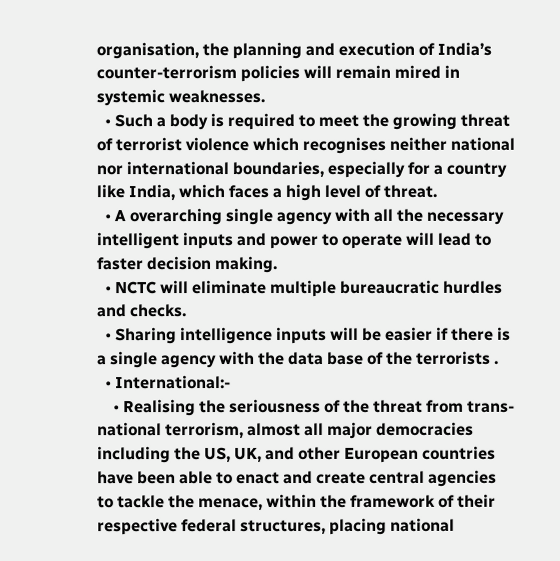organisation, the planning and execution of India’s counter-terrorism policies will remain mired in systemic weaknesses.
  • Such a body is required to meet the growing threat of terrorist violence which recognises neither national nor international boundaries, especially for a country like India, which faces a high level of threat.
  • A overarching single agency with all the necessary intelligent inputs and power to operate will lead to faster decision making.
  • NCTC will eliminate multiple bureaucratic hurdles and checks.
  • Sharing intelligence inputs will be easier if there is a single agency with the data base of the terrorists .
  • International:-
    • Realising the seriousness of the threat from trans-national terrorism, almost all major democracies including the US, UK, and other European countries have been able to enact and create central agencies to tackle the menace, within the framework of their respective federal structures, placing national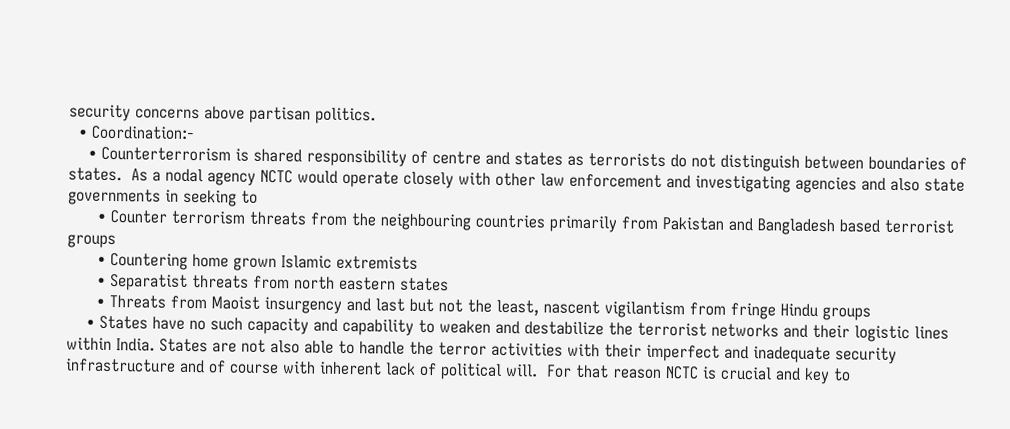security concerns above partisan politics.
  • Coordination:-
    • Counterterrorism is shared responsibility of centre and states as terrorists do not distinguish between boundaries of states.  As a nodal agency NCTC would operate closely with other law enforcement and investigating agencies and also state governments in seeking to
      • Counter terrorism threats from the neighbouring countries primarily from Pakistan and Bangladesh based terrorist groups
      • Countering home grown Islamic extremists
      • Separatist threats from north eastern states
      • Threats from Maoist insurgency and last but not the least, nascent vigilantism from fringe Hindu groups
    • States have no such capacity and capability to weaken and destabilize the terrorist networks and their logistic lines within India. States are not also able to handle the terror activities with their imperfect and inadequate security infrastructure and of course with inherent lack of political will.  For that reason NCTC is crucial and key to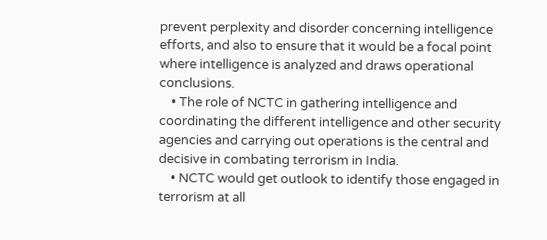prevent perplexity and disorder concerning intelligence efforts, and also to ensure that it would be a focal point where intelligence is analyzed and draws operational conclusions.
    • The role of NCTC in gathering intelligence and coordinating the different intelligence and other security agencies and carrying out operations is the central and decisive in combating terrorism in India.
    • NCTC would get outlook to identify those engaged in terrorism at all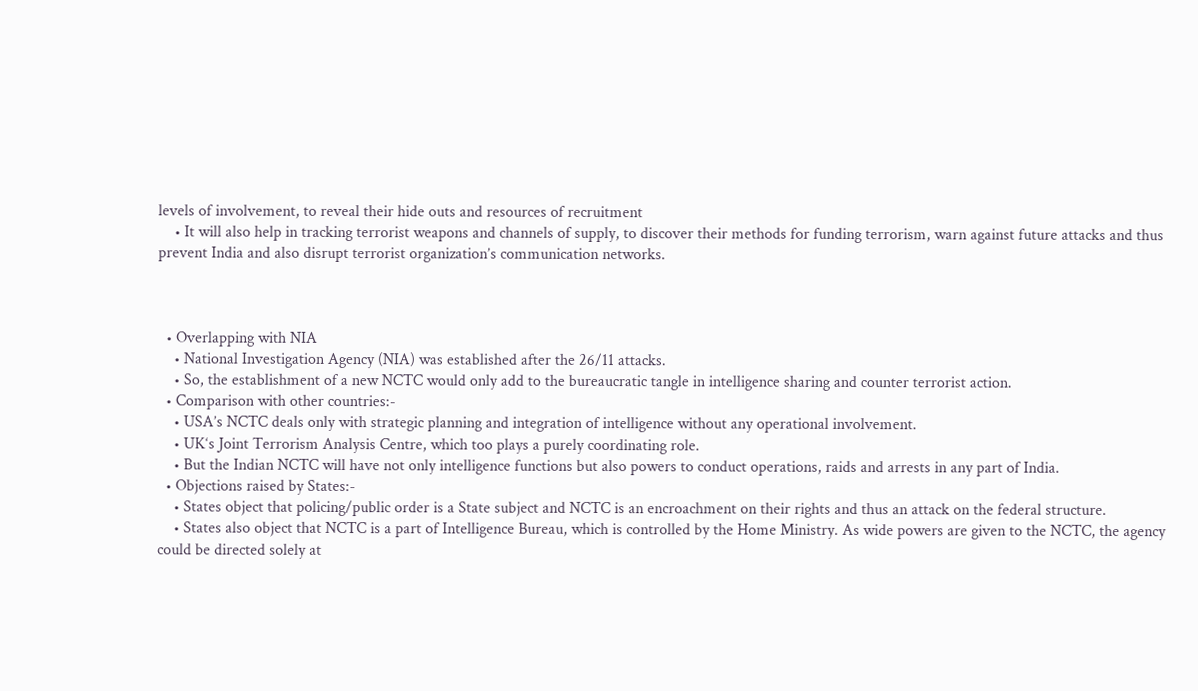levels of involvement, to reveal their hide outs and resources of recruitment
    • It will also help in tracking terrorist weapons and channels of supply, to discover their methods for funding terrorism, warn against future attacks and thus prevent India and also disrupt terrorist organization’s communication networks.



  • Overlapping with NIA
    • National Investigation Agency (NIA) was established after the 26/11 attacks.
    • So, the establishment of a new NCTC would only add to the bureaucratic tangle in intelligence sharing and counter terrorist action.
  • Comparison with other countries:-
    • USA’s NCTC deals only with strategic planning and integration of intelligence without any operational involvement.
    • UK‘s Joint Terrorism Analysis Centre, which too plays a purely coordinating role.
    • But the Indian NCTC will have not only intelligence functions but also powers to conduct operations, raids and arrests in any part of India.
  • Objections raised by States:-
    • States object that policing/public order is a State subject and NCTC is an encroachment on their rights and thus an attack on the federal structure.
    • States also object that NCTC is a part of Intelligence Bureau, which is controlled by the Home Ministry. As wide powers are given to the NCTC, the agency could be directed solely at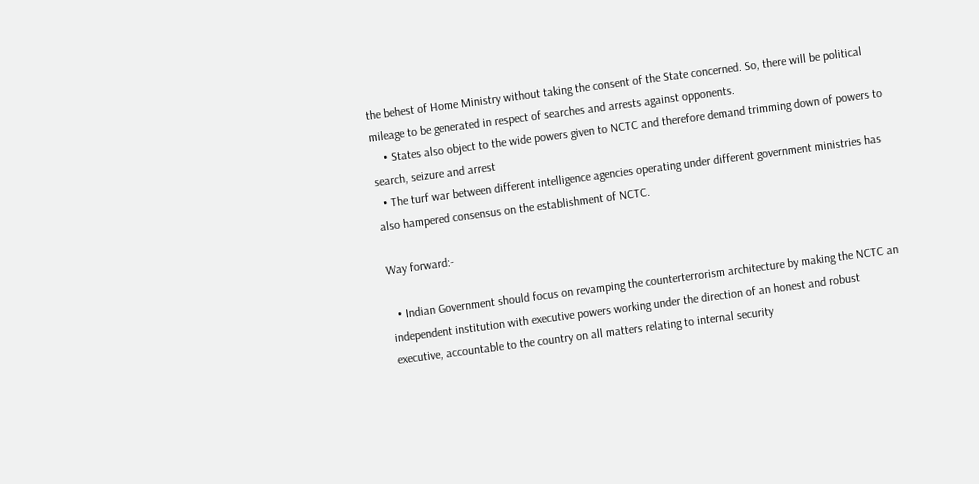the behest of Home Ministry without taking the consent of the State concerned. So, there will be political mileage to be generated in respect of searches and arrests against opponents.
    • States also object to the wide powers given to NCTC and therefore demand trimming down of powers to search, seizure and arrest
  • The turf war between different intelligence agencies operating under different government ministries has also hampered consensus on the establishment of NCTC.

Way forward:-

  • Indian Government should focus on revamping the counterterrorism architecture by making the NCTC an independent institution with executive powers working under the direction of an honest and robust executive, accountable to the country on all matters relating to internal security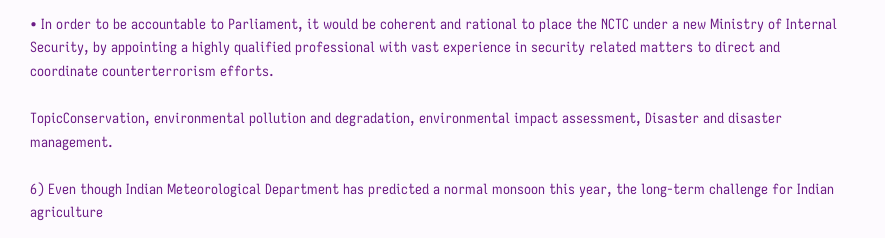• In order to be accountable to Parliament, it would be coherent and rational to place the NCTC under a new Ministry of Internal Security, by appointing a highly qualified professional with vast experience in security related matters to direct and coordinate counterterrorism efforts.

TopicConservation, environmental pollution and degradation, environmental impact assessment, Disaster and disaster management.

6) Even though Indian Meteorological Department has predicted a normal monsoon this year, the long-term challenge for Indian agriculture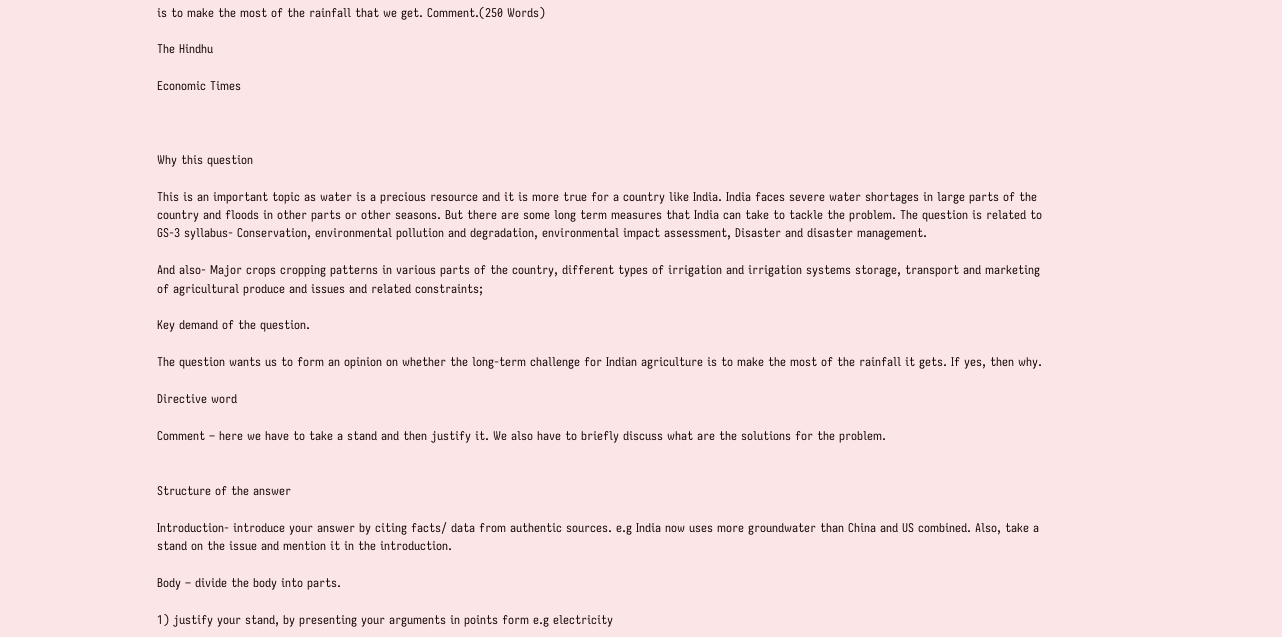is to make the most of the rainfall that we get. Comment.(250 Words)

The Hindhu

Economic Times



Why this question

This is an important topic as water is a precious resource and it is more true for a country like India. India faces severe water shortages in large parts of the country and floods in other parts or other seasons. But there are some long term measures that India can take to tackle the problem. The question is related to GS-3 syllabus- Conservation, environmental pollution and degradation, environmental impact assessment, Disaster and disaster management.

And also- Major crops cropping patterns in various parts of the country, different types of irrigation and irrigation systems storage, transport and marketing of agricultural produce and issues and related constraints;

Key demand of the question.

The question wants us to form an opinion on whether the long-term challenge for Indian agriculture is to make the most of the rainfall it gets. If yes, then why.

Directive word

Comment – here we have to take a stand and then justify it. We also have to briefly discuss what are the solutions for the problem.


Structure of the answer

Introduction- introduce your answer by citing facts/ data from authentic sources. e.g India now uses more groundwater than China and US combined. Also, take a stand on the issue and mention it in the introduction.

Body – divide the body into parts.

1) justify your stand, by presenting your arguments in points form e.g electricity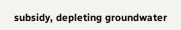subsidy, depleting groundwater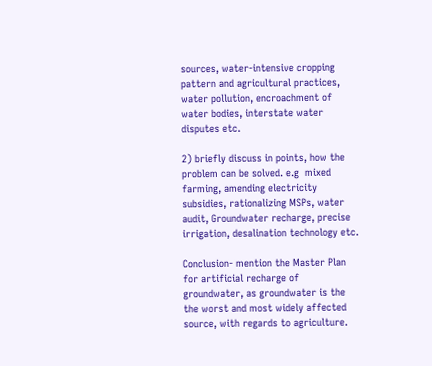sources, water-intensive cropping pattern and agricultural practices, water pollution, encroachment of water bodies, interstate water disputes etc.

2) briefly discuss in points, how the problem can be solved. e.g  mixed farming, amending electricity subsidies, rationalizing MSPs, water audit, Groundwater recharge, precise irrigation, desalination technology etc.

Conclusion- mention the Master Plan for artificial recharge of groundwater, as groundwater is the the worst and most widely affected source, with regards to agriculture.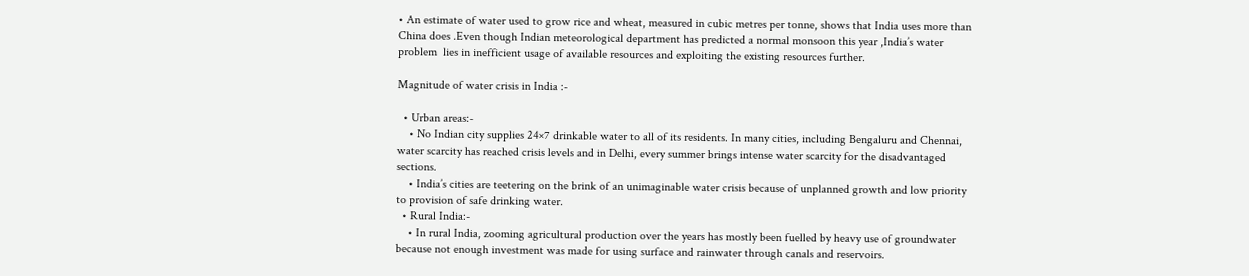• An estimate of water used to grow rice and wheat, measured in cubic metres per tonne, shows that India uses more than China does .Even though Indian meteorological department has predicted a normal monsoon this year ,India’s water problem  lies in inefficient usage of available resources and exploiting the existing resources further.

Magnitude of water crisis in India :-

  • Urban areas:-
    • No Indian city supplies 24×7 drinkable water to all of its residents. In many cities, including Bengaluru and Chennai, water scarcity has reached crisis levels and in Delhi, every summer brings intense water scarcity for the disadvantaged sections.
    • India’s cities are teetering on the brink of an unimaginable water crisis because of unplanned growth and low priority to provision of safe drinking water.
  • Rural India:-
    • In rural India, zooming agricultural production over the years has mostly been fuelled by heavy use of groundwater because not enough investment was made for using surface and rainwater through canals and reservoirs.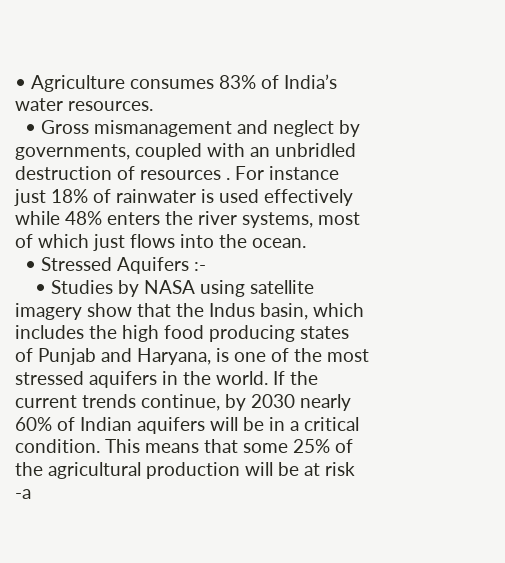• Agriculture consumes 83% of India’s water resources.
  • Gross mismanagement and neglect by governments, coupled with an unbridled destruction of resources . For instance just 18% of rainwater is used effectively while 48% enters the river systems, most of which just flows into the ocean.
  • Stressed Aquifers :-
    • Studies by NASA using satellite imagery show that the Indus basin, which includes the high food producing states of Punjab and Haryana, is one of the most stressed aquifers in the world. If the current trends continue, by 2030 nearly 60% of Indian aquifers will be in a critical condition. This means that some 25% of the agricultural production will be at risk -a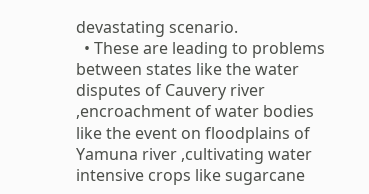devastating scenario.
  • These are leading to problems between states like the water disputes of Cauvery river ,encroachment of water bodies like the event on floodplains of Yamuna river ,cultivating water intensive crops like sugarcane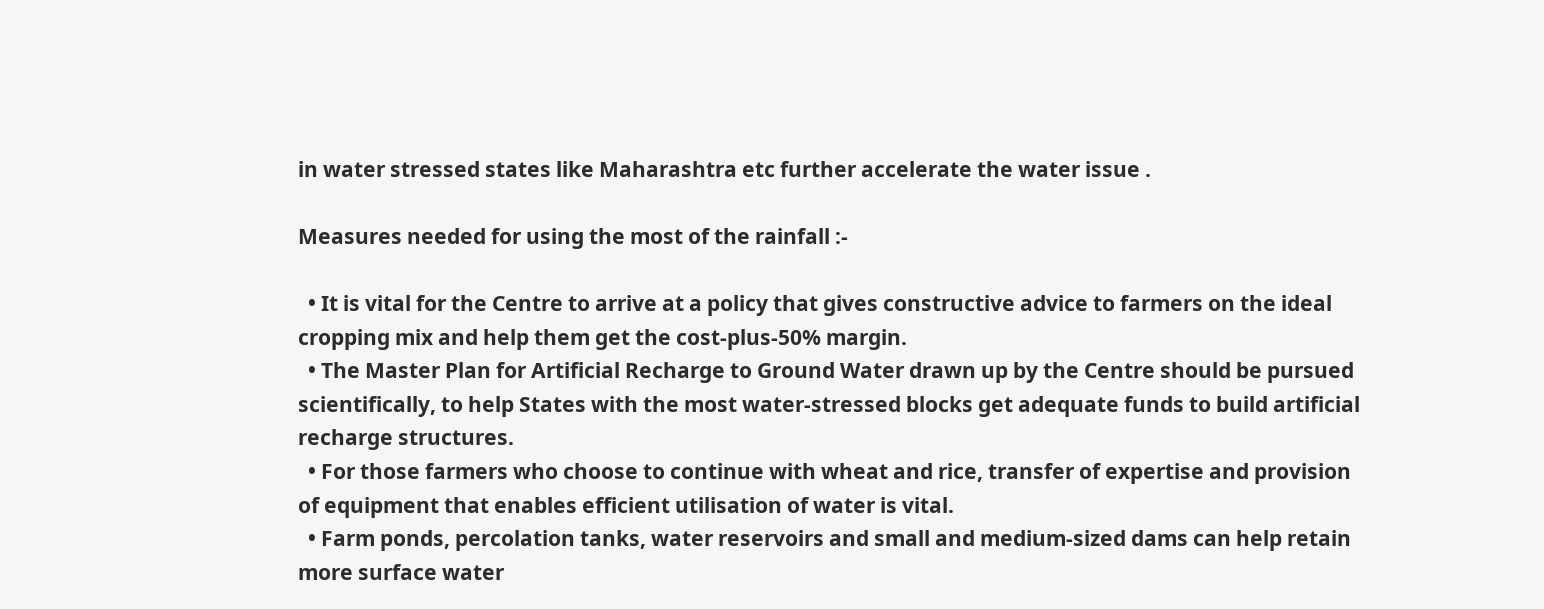in water stressed states like Maharashtra etc further accelerate the water issue .

Measures needed for using the most of the rainfall :-

  • It is vital for the Centre to arrive at a policy that gives constructive advice to farmers on the ideal cropping mix and help them get the cost-plus-50% margin.
  • The Master Plan for Artificial Recharge to Ground Water drawn up by the Centre should be pursued scientifically, to help States with the most water-stressed blocks get adequate funds to build artificial recharge structures.
  • For those farmers who choose to continue with wheat and rice, transfer of expertise and provision of equipment that enables efficient utilisation of water is vital.
  • Farm ponds, percolation tanks, water reservoirs and small and medium-sized dams can help retain more surface water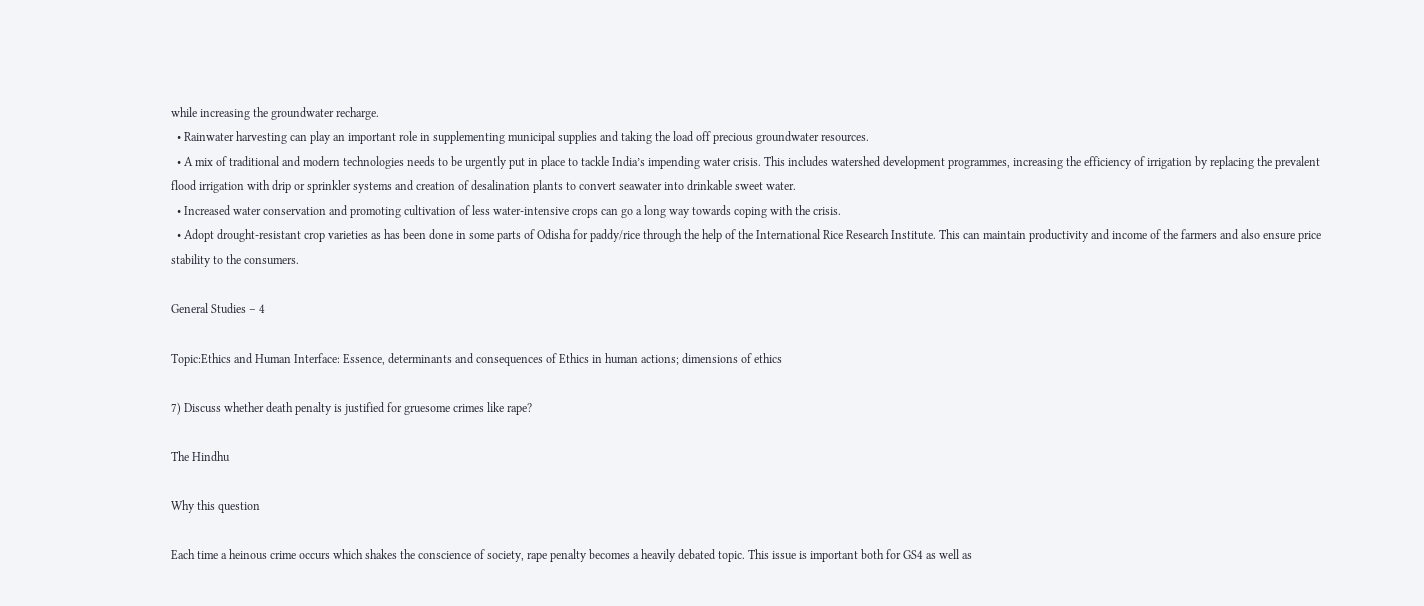while increasing the groundwater recharge.
  • Rainwater harvesting can play an important role in supplementing municipal supplies and taking the load off precious groundwater resources.
  • A mix of traditional and modern technologies needs to be urgently put in place to tackle India’s impending water crisis. This includes watershed development programmes, increasing the efficiency of irrigation by replacing the prevalent flood irrigation with drip or sprinkler systems and creation of desalination plants to convert seawater into drinkable sweet water.
  • Increased water conservation and promoting cultivation of less water-intensive crops can go a long way towards coping with the crisis.
  • Adopt drought-resistant crop varieties as has been done in some parts of Odisha for paddy/rice through the help of the International Rice Research Institute. This can maintain productivity and income of the farmers and also ensure price stability to the consumers.

General Studies – 4

Topic:Ethics and Human Interface: Essence, determinants and consequences of Ethics in human actions; dimensions of ethics

7) Discuss whether death penalty is justified for gruesome crimes like rape?

The Hindhu

Why this question

Each time a heinous crime occurs which shakes the conscience of society, rape penalty becomes a heavily debated topic. This issue is important both for GS4 as well as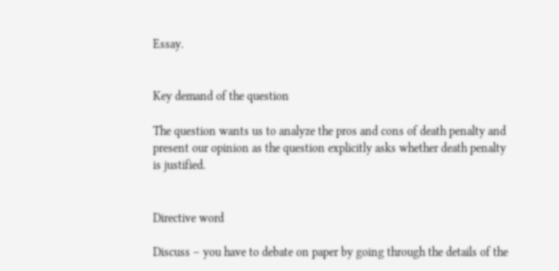Essay.


Key demand of the question

The question wants us to analyze the pros and cons of death penalty and present our opinion as the question explicitly asks whether death penalty is justified.


Directive word

Discuss – you have to debate on paper by going through the details of the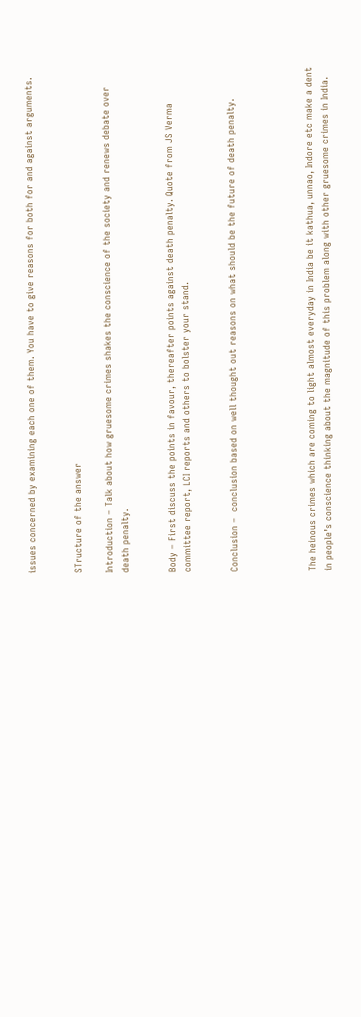issues concerned by examining each one of them. You have to give reasons for both for and against arguments.


STructure of the answer

Introduction – Talk about how gruesome crimes shakes the conscience of the society and renews debate over death penalty.


Body – First discuss the points in favour, thereafter points against death penalty. Quote from JS Verma committee report, LCI reports and others to bolster your stand.


Conclusion –  conclusion based on well thought out reasons on what should be the future of death penalty.




The heinous crimes which are coming to light almost everyday in India be it kathua, unnao, Indore etc make a dent in people’s conscience thinking about the magnitude of this problem along with other gruesome crimes in India.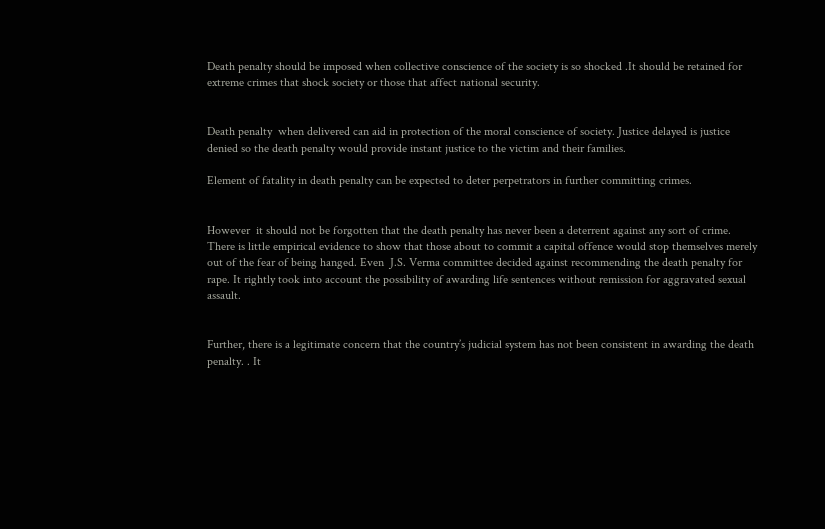Death penalty should be imposed when collective conscience of the society is so shocked .It should be retained for extreme crimes that shock society or those that affect national security.


Death penalty  when delivered can aid in protection of the moral conscience of society. Justice delayed is justice denied so the death penalty would provide instant justice to the victim and their families.

Element of fatality in death penalty can be expected to deter perpetrators in further committing crimes.


However  it should not be forgotten that the death penalty has never been a deterrent against any sort of crime. There is little empirical evidence to show that those about to commit a capital offence would stop themselves merely out of the fear of being hanged. Even  J.S. Verma committee decided against recommending the death penalty for rape. It rightly took into account the possibility of awarding life sentences without remission for aggravated sexual assault.


Further, there is a legitimate concern that the country’s judicial system has not been consistent in awarding the death penalty. . It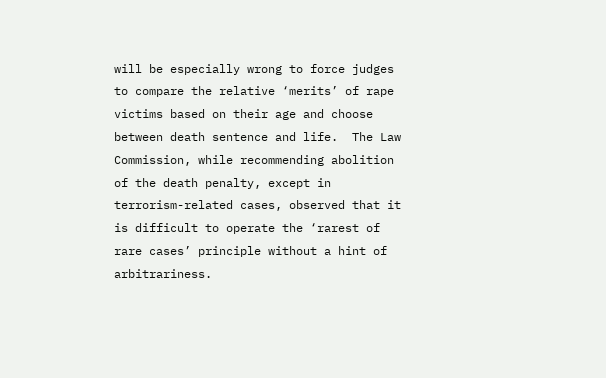will be especially wrong to force judges to compare the relative ‘merits’ of rape victims based on their age and choose between death sentence and life.  The Law Commission, while recommending abolition of the death penalty, except in terrorism-related cases, observed that it is difficult to operate the ‘rarest of rare cases’ principle without a hint of arbitrariness.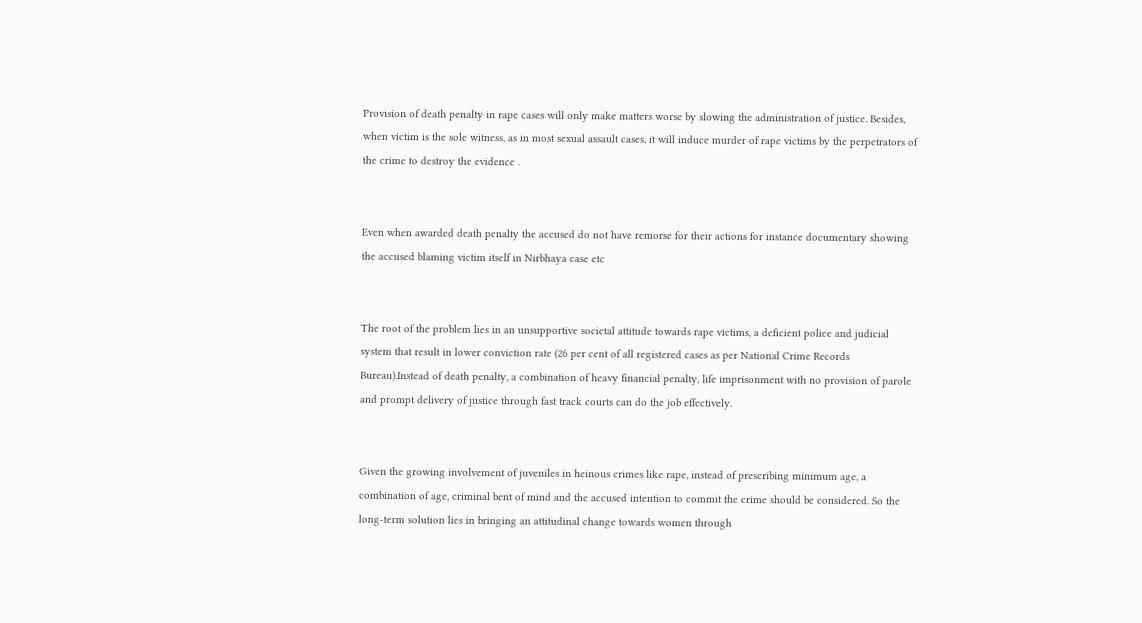Provision of death penalty in rape cases will only make matters worse by slowing the administration of justice. Besides, when victim is the sole witness, as in most sexual assault cases, it will induce murder of rape victims by the perpetrators of the crime to destroy the evidence .


Even when awarded death penalty the accused do not have remorse for their actions for instance documentary showing the accused blaming victim itself in Nirbhaya case etc


The root of the problem lies in an unsupportive societal attitude towards rape victims, a deficient police and judicial system that result in lower conviction rate (26 per cent of all registered cases as per National Crime Records Bureau).Instead of death penalty, a combination of heavy financial penalty, life imprisonment with no provision of parole and prompt delivery of justice through fast track courts can do the job effectively.


Given the growing involvement of juveniles in heinous crimes like rape, instead of prescribing minimum age, a combination of age, criminal bent of mind and the accused intention to commit the crime should be considered. So the long-term solution lies in bringing an attitudinal change towards women through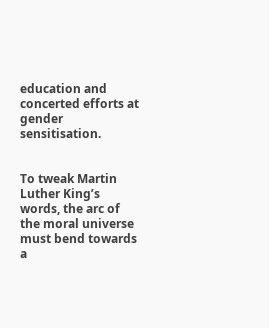education and concerted efforts at gender sensitisation.


To tweak Martin Luther King’s words, the arc of the moral universe must bend towards a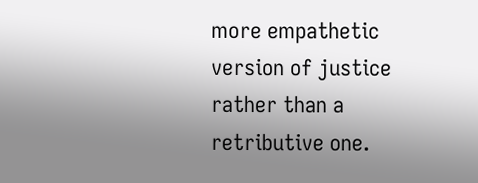more empathetic version of justice rather than a retributive one.